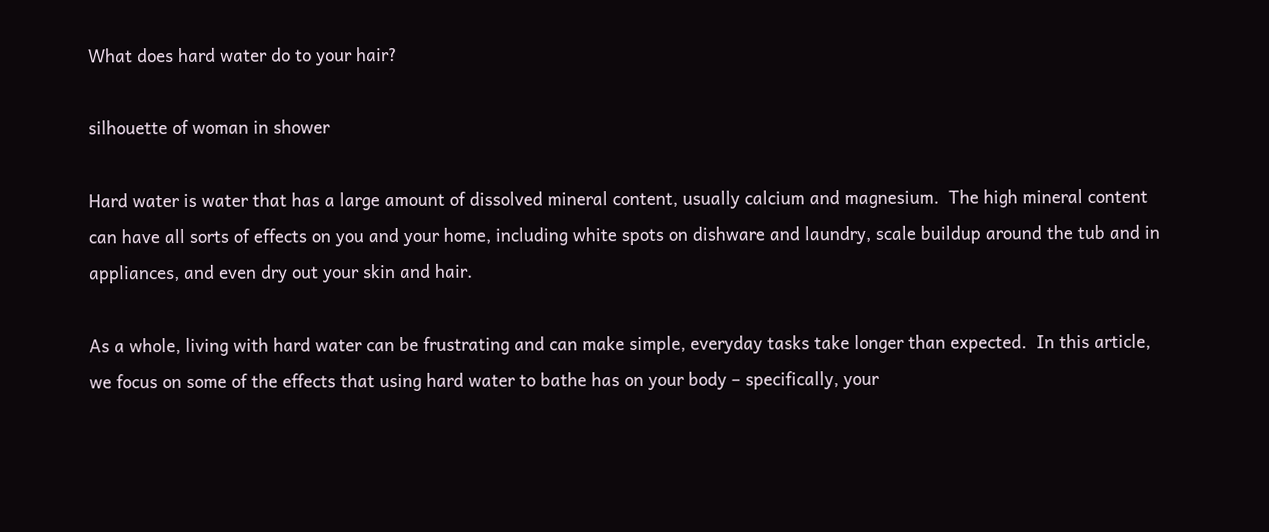What does hard water do to your hair?

silhouette of woman in shower

Hard water is water that has a large amount of dissolved mineral content, usually calcium and magnesium.  The high mineral content can have all sorts of effects on you and your home, including white spots on dishware and laundry, scale buildup around the tub and in appliances, and even dry out your skin and hair.

As a whole, living with hard water can be frustrating and can make simple, everyday tasks take longer than expected.  In this article, we focus on some of the effects that using hard water to bathe has on your body – specifically, your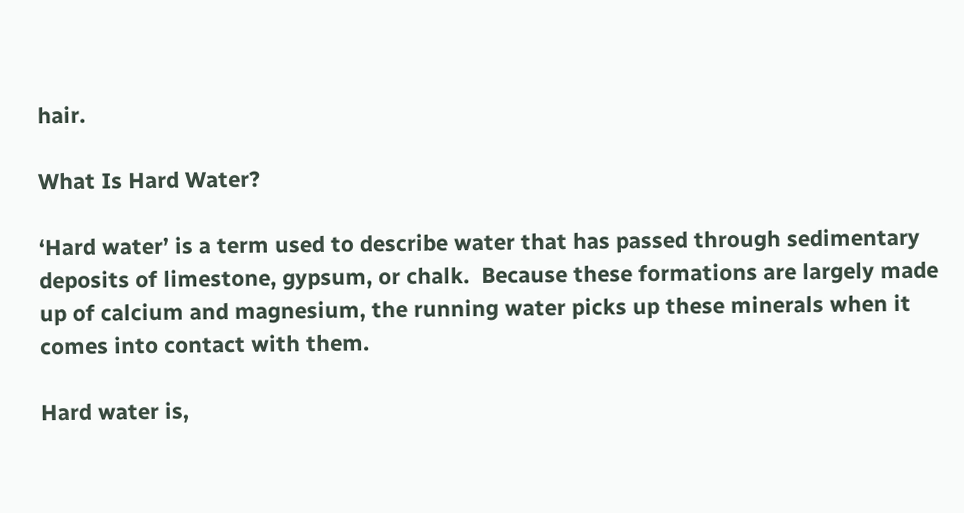hair.

What Is Hard Water?

‘Hard water’ is a term used to describe water that has passed through sedimentary deposits of limestone, gypsum, or chalk.  Because these formations are largely made up of calcium and magnesium, the running water picks up these minerals when it comes into contact with them.

Hard water is,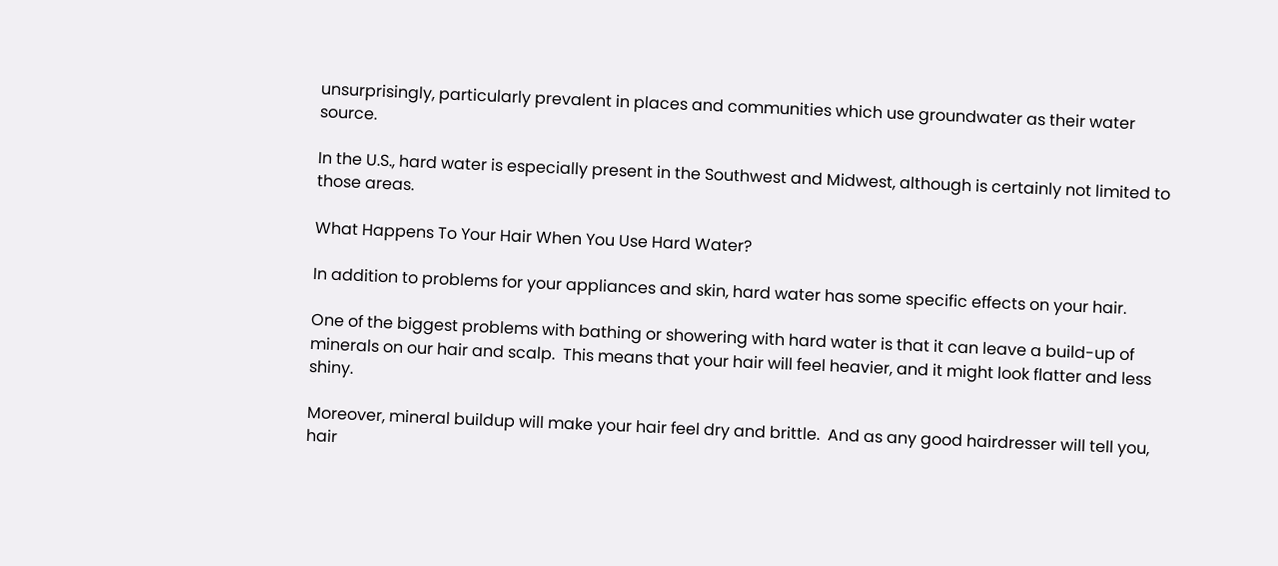unsurprisingly, particularly prevalent in places and communities which use groundwater as their water source.

In the U.S., hard water is especially present in the Southwest and Midwest, although is certainly not limited to those areas.

What Happens To Your Hair When You Use Hard Water?

In addition to problems for your appliances and skin, hard water has some specific effects on your hair.

One of the biggest problems with bathing or showering with hard water is that it can leave a build-up of minerals on our hair and scalp.  This means that your hair will feel heavier, and it might look flatter and less shiny.

Moreover, mineral buildup will make your hair feel dry and brittle.  And as any good hairdresser will tell you, hair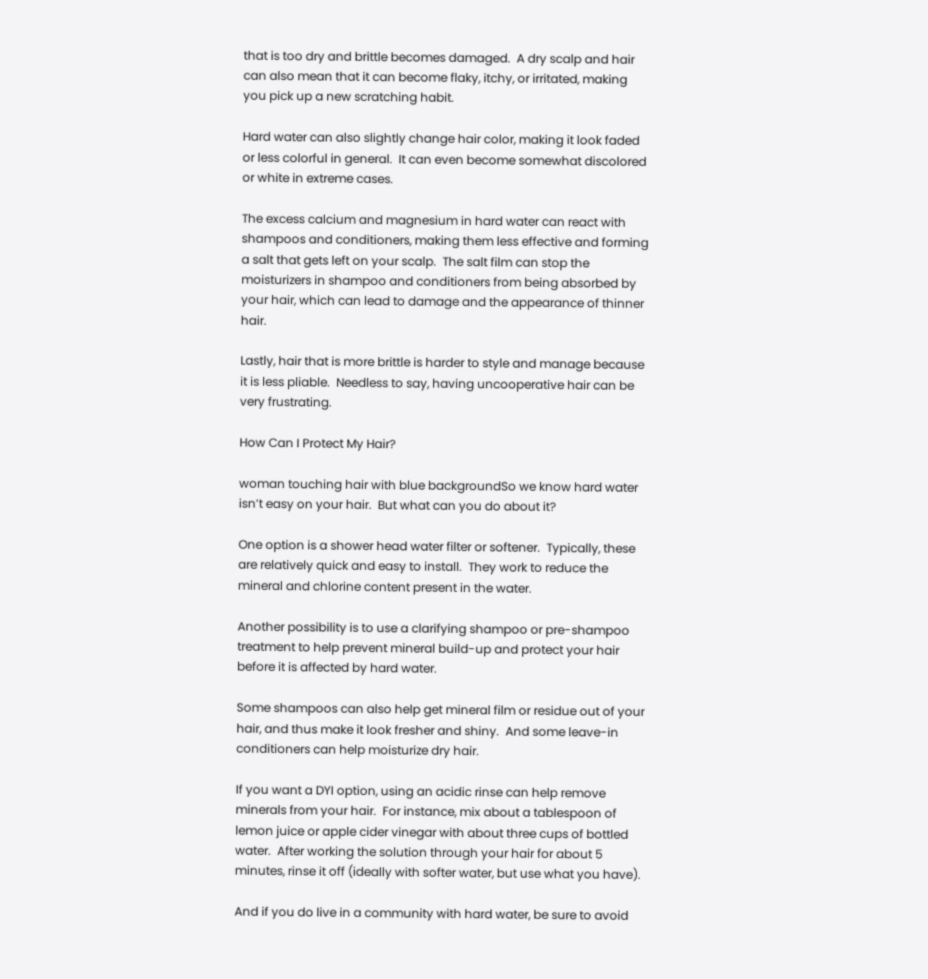that is too dry and brittle becomes damaged.  A dry scalp and hair can also mean that it can become flaky, itchy, or irritated, making you pick up a new scratching habit.

Hard water can also slightly change hair color, making it look faded or less colorful in general.  It can even become somewhat discolored or white in extreme cases.

The excess calcium and magnesium in hard water can react with shampoos and conditioners, making them less effective and forming a salt that gets left on your scalp.  The salt film can stop the moisturizers in shampoo and conditioners from being absorbed by your hair, which can lead to damage and the appearance of thinner hair.

Lastly, hair that is more brittle is harder to style and manage because it is less pliable.  Needless to say, having uncooperative hair can be very frustrating.

How Can I Protect My Hair?

woman touching hair with blue backgroundSo we know hard water isn’t easy on your hair.  But what can you do about it?

One option is a shower head water filter or softener.  Typically, these are relatively quick and easy to install.  They work to reduce the mineral and chlorine content present in the water.

Another possibility is to use a clarifying shampoo or pre-shampoo treatment to help prevent mineral build-up and protect your hair before it is affected by hard water.

Some shampoos can also help get mineral film or residue out of your hair, and thus make it look fresher and shiny.  And some leave-in conditioners can help moisturize dry hair.

If you want a DYI option, using an acidic rinse can help remove minerals from your hair.  For instance, mix about a tablespoon of lemon juice or apple cider vinegar with about three cups of bottled water.  After working the solution through your hair for about 5 minutes, rinse it off (ideally with softer water, but use what you have).

And if you do live in a community with hard water, be sure to avoid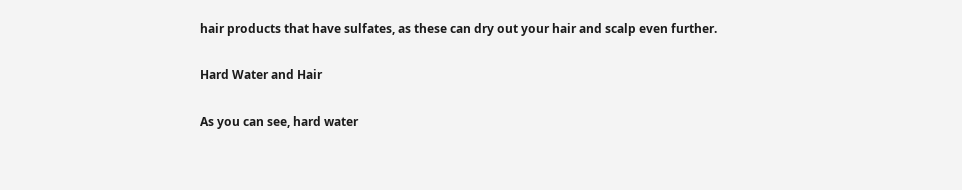hair products that have sulfates, as these can dry out your hair and scalp even further.

Hard Water and Hair

As you can see, hard water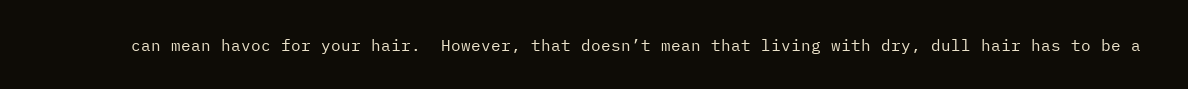can mean havoc for your hair.  However, that doesn’t mean that living with dry, dull hair has to be a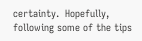certainty.  Hopefully, following some of the tips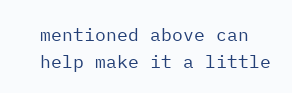mentioned above can help make it a little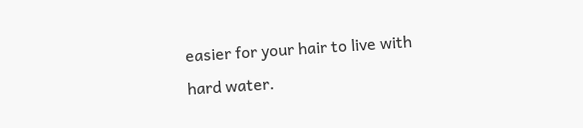easier for your hair to live with hard water.